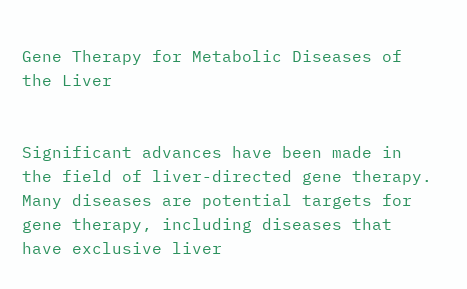Gene Therapy for Metabolic Diseases of the Liver


Significant advances have been made in the field of liver-directed gene therapy. Many diseases are potential targets for gene therapy, including diseases that have exclusive liver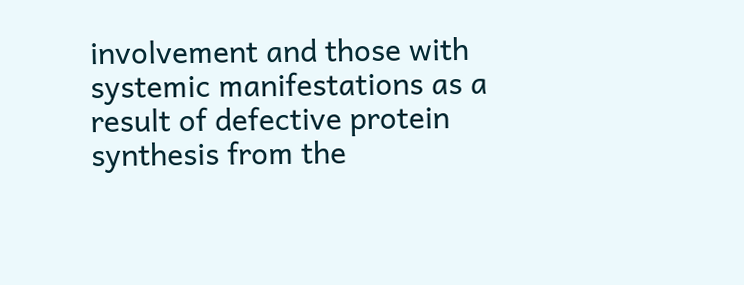involvement and those with systemic manifestations as a result of defective protein synthesis from the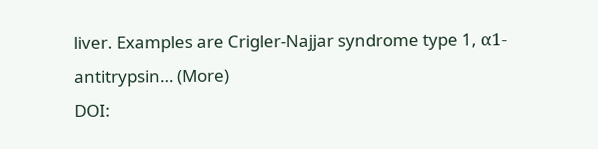liver. Examples are Crigler-Najjar syndrome type 1, α1-antitrypsin… (More)
DOI: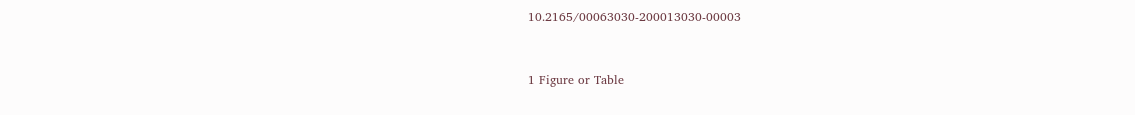10.2165/00063030-200013030-00003


1 Figure or Table